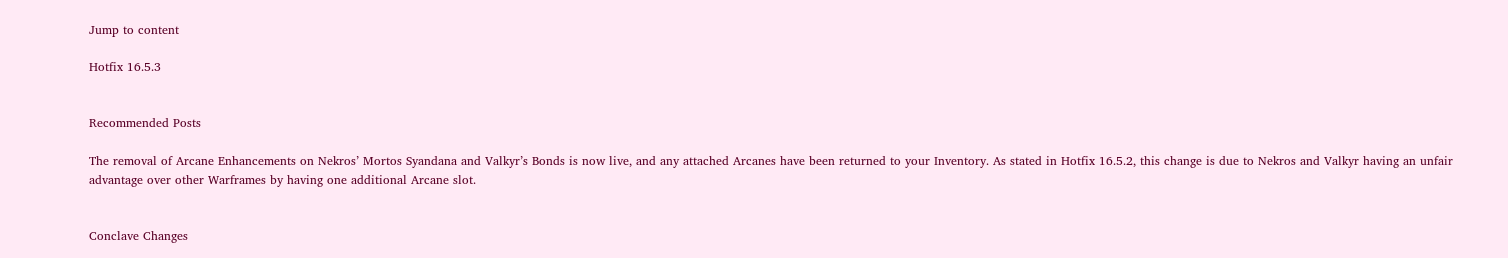Jump to content

Hotfix 16.5.3


Recommended Posts

The removal of Arcane Enhancements on Nekros’ Mortos Syandana and Valkyr’s Bonds is now live, and any attached Arcanes have been returned to your Inventory. As stated in Hotfix 16.5.2, this change is due to Nekros and Valkyr having an unfair advantage over other Warframes by having one additional Arcane slot.


Conclave Changes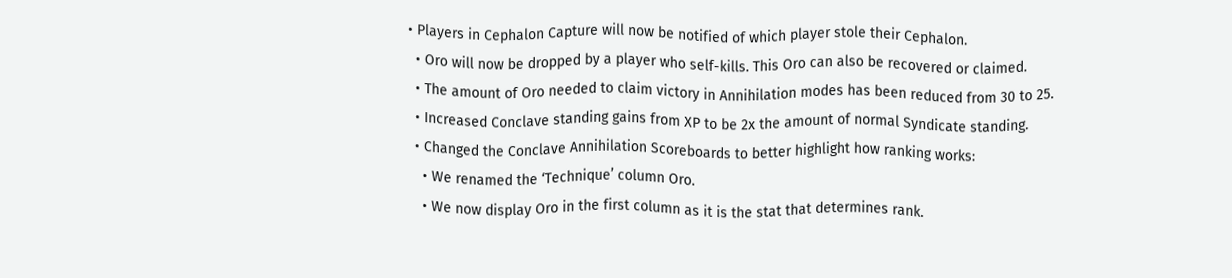• Players in Cephalon Capture will now be notified of which player stole their Cephalon.
  • Oro will now be dropped by a player who self-kills. This Oro can also be recovered or claimed.
  • The amount of Oro needed to claim victory in Annihilation modes has been reduced from 30 to 25.
  • Increased Conclave standing gains from XP to be 2x the amount of normal Syndicate standing.
  • Changed the Conclave Annihilation Scoreboards to better highlight how ranking works:
    • We renamed the ‘Technique’ column Oro.
    • We now display Oro in the first column as it is the stat that determines rank.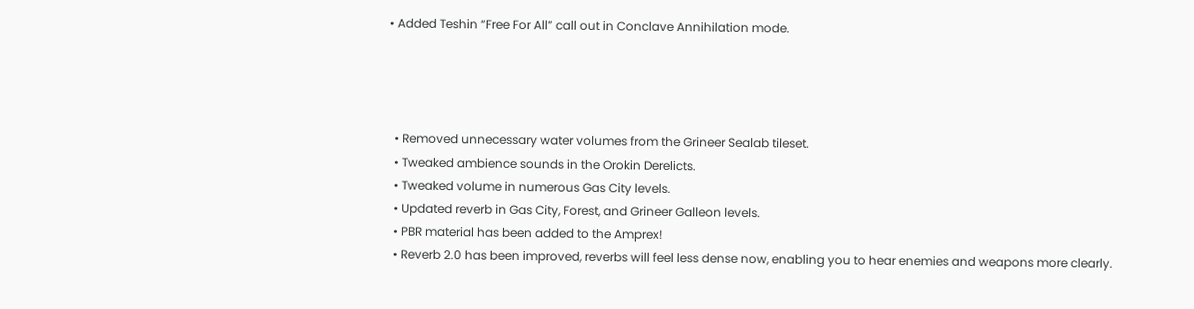• Added Teshin “Free For All” call out in Conclave Annihilation mode.




  • Removed unnecessary water volumes from the Grineer Sealab tileset.
  • Tweaked ambience sounds in the Orokin Derelicts.
  • Tweaked volume in numerous Gas City levels.
  • Updated reverb in Gas City, Forest, and Grineer Galleon levels.
  • PBR material has been added to the Amprex!
  • Reverb 2.0 has been improved, reverbs will feel less dense now, enabling you to hear enemies and weapons more clearly.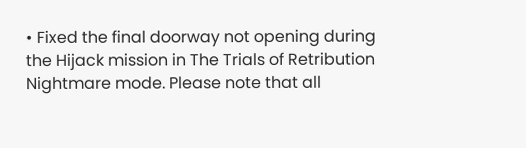• Fixed the final doorway not opening during the Hijack mission in The Trials of Retribution Nightmare mode. Please note that all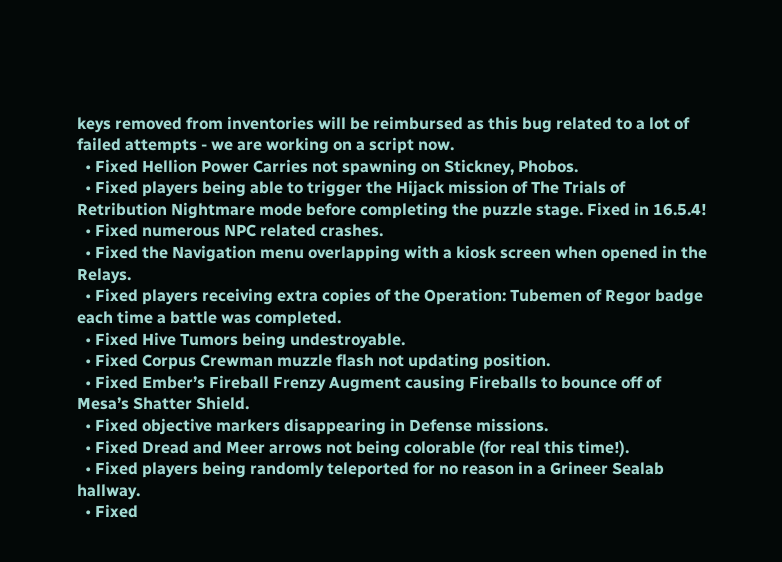keys removed from inventories will be reimbursed as this bug related to a lot of failed attempts - we are working on a script now.
  • Fixed Hellion Power Carries not spawning on Stickney, Phobos.
  • Fixed players being able to trigger the Hijack mission of The Trials of Retribution Nightmare mode before completing the puzzle stage. Fixed in 16.5.4!
  • Fixed numerous NPC related crashes.
  • Fixed the Navigation menu overlapping with a kiosk screen when opened in the Relays.
  • Fixed players receiving extra copies of the Operation: Tubemen of Regor badge each time a battle was completed.
  • Fixed Hive Tumors being undestroyable.
  • Fixed Corpus Crewman muzzle flash not updating position.
  • Fixed Ember’s Fireball Frenzy Augment causing Fireballs to bounce off of Mesa’s Shatter Shield.
  • Fixed objective markers disappearing in Defense missions.
  • Fixed Dread and Meer arrows not being colorable (for real this time!).
  • Fixed players being randomly teleported for no reason in a Grineer Sealab hallway.
  • Fixed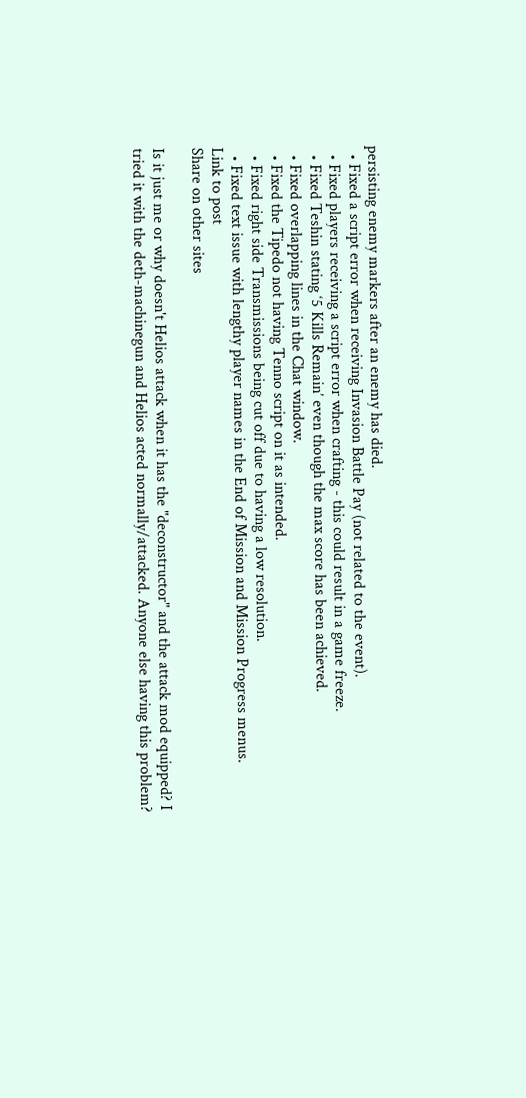persisting enemy markers after an enemy has died.
  • Fixed a script error when receiving Invasion Battle Pay (not related to the event).
  • Fixed players receiving a script error when crafting - this could result in a game freeze.
  • Fixed Teshin stating ‘5 Kills Remain’ even though the max score has been achieved.
  • Fixed overlapping lines in the Chat window.
  • Fixed the Tipedo not having Tenno script on it as intended.
  • Fixed right side Transmissions being cut off due to having a low resolution.
  • Fixed text issue with lengthy player names in the End of Mission and Mission Progress menus.
Link to post
Share on other sites

Is it just me or why doesn't Helios attack when it has the "deconstructor" and the attack mod equipped? I tried it with the deth-machinegun and Helios acted normally/attacked. Anyone else having this problem?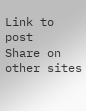Link to post
Share on other sites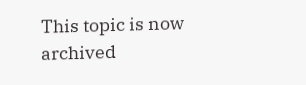This topic is now archived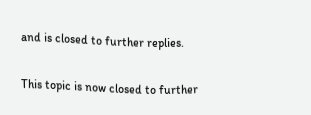and is closed to further replies.

This topic is now closed to further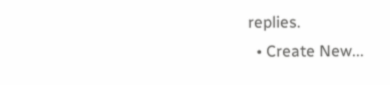replies.
  • Create New...